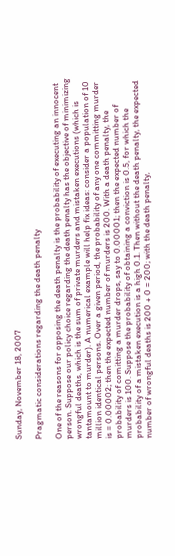Sunday, November 18, 2007

Pragmatic considerations regarding the death penalty

One of the reasons for opposing the death penalty is the probability of executing an innocent person. Suppose our policy choice regarding the death penalty has the objective of minimizing wrongful deaths, which is the sum of private murders and mistaken executions (which is tantamount to murder). A numerical example will help fix ideas: consider a population of 10 million identical persons. Over a given period, the probability of any one committing murder is = 0.00002; then the expected number of murders is 200. With a death penalty, the probability of comitting a murder drops, say to 0.00001; then the expected number of murders is 100. Suppose the probability of obtaining a conviction is 0.5, for which the probability of a mistaken execution is a high 0.1. Then without the death penalty, the expected number of wrongful deaths is 200 + 0 = 200; with the death penalty,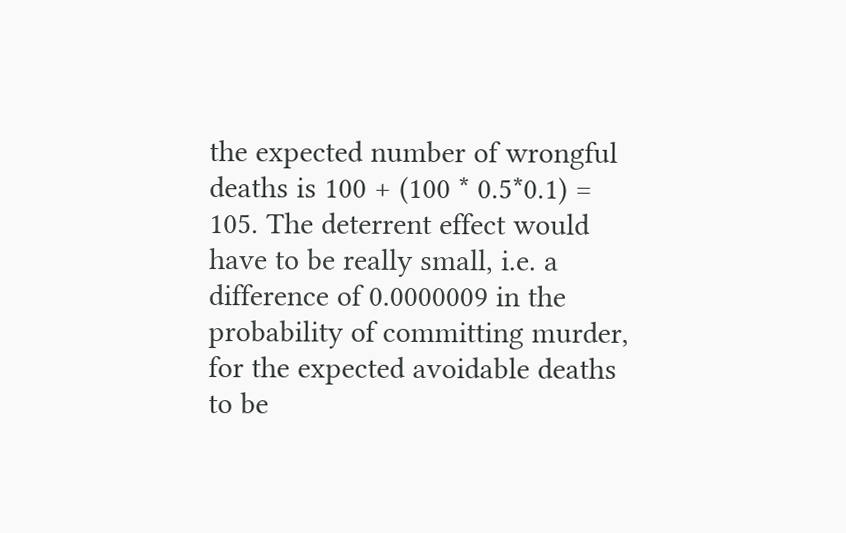the expected number of wrongful deaths is 100 + (100 * 0.5*0.1) = 105. The deterrent effect would have to be really small, i.e. a difference of 0.0000009 in the probability of committing murder, for the expected avoidable deaths to be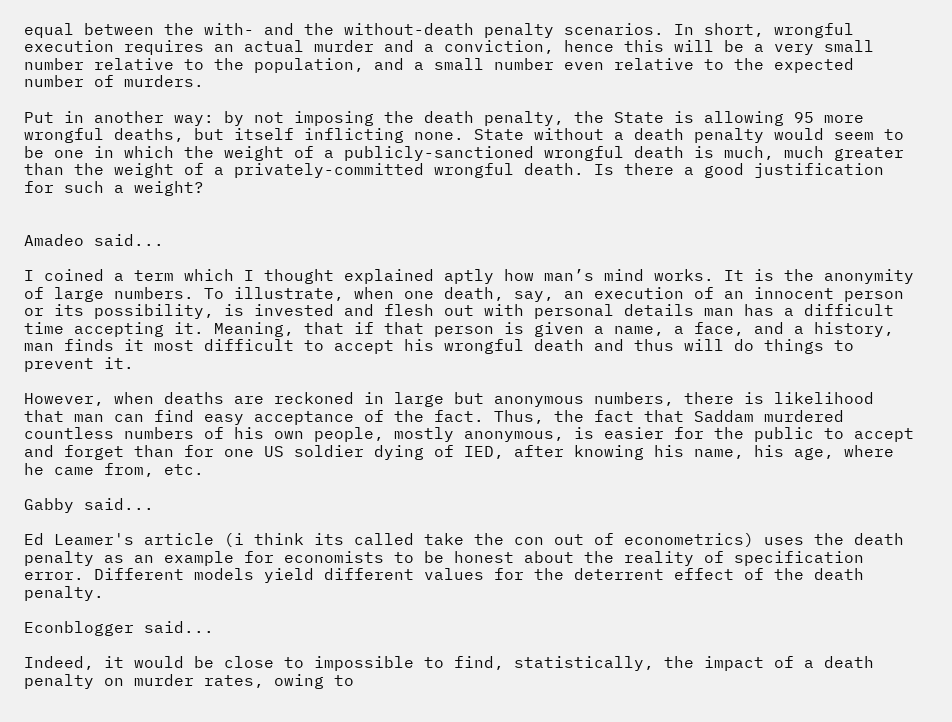equal between the with- and the without-death penalty scenarios. In short, wrongful execution requires an actual murder and a conviction, hence this will be a very small number relative to the population, and a small number even relative to the expected number of murders.

Put in another way: by not imposing the death penalty, the State is allowing 95 more wrongful deaths, but itself inflicting none. State without a death penalty would seem to be one in which the weight of a publicly-sanctioned wrongful death is much, much greater than the weight of a privately-committed wrongful death. Is there a good justification for such a weight?


Amadeo said...

I coined a term which I thought explained aptly how man’s mind works. It is the anonymity of large numbers. To illustrate, when one death, say, an execution of an innocent person or its possibility, is invested and flesh out with personal details man has a difficult time accepting it. Meaning, that if that person is given a name, a face, and a history, man finds it most difficult to accept his wrongful death and thus will do things to prevent it.

However, when deaths are reckoned in large but anonymous numbers, there is likelihood that man can find easy acceptance of the fact. Thus, the fact that Saddam murdered countless numbers of his own people, mostly anonymous, is easier for the public to accept and forget than for one US soldier dying of IED, after knowing his name, his age, where he came from, etc.

Gabby said...

Ed Leamer's article (i think its called take the con out of econometrics) uses the death penalty as an example for economists to be honest about the reality of specification error. Different models yield different values for the deterrent effect of the death penalty.

Econblogger said...

Indeed, it would be close to impossible to find, statistically, the impact of a death penalty on murder rates, owing to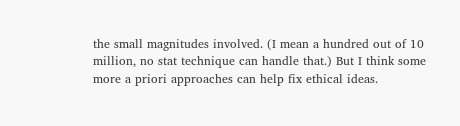the small magnitudes involved. (I mean a hundred out of 10 million, no stat technique can handle that.) But I think some more a priori approaches can help fix ethical ideas.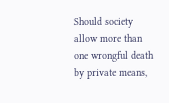Should society allow more than one wrongful death by private means,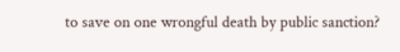to save on one wrongful death by public sanction?